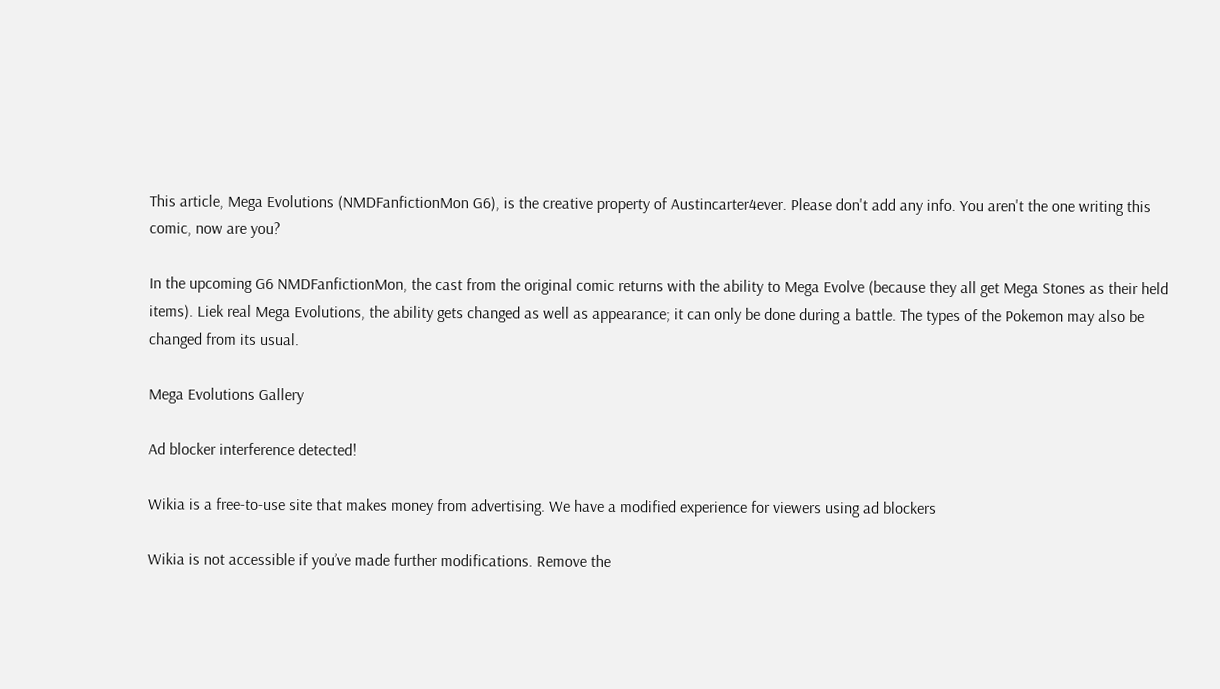This article, Mega Evolutions (NMDFanfictionMon G6), is the creative property of Austincarter4ever. Please don't add any info. You aren't the one writing this comic, now are you?

In the upcoming G6 NMDFanfictionMon, the cast from the original comic returns with the ability to Mega Evolve (because they all get Mega Stones as their held items). Liek real Mega Evolutions, the ability gets changed as well as appearance; it can only be done during a battle. The types of the Pokemon may also be changed from its usual.

Mega Evolutions Gallery

Ad blocker interference detected!

Wikia is a free-to-use site that makes money from advertising. We have a modified experience for viewers using ad blockers

Wikia is not accessible if you’ve made further modifications. Remove the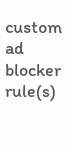custom ad blocker rule(s)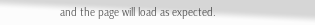and the page will load as expected.